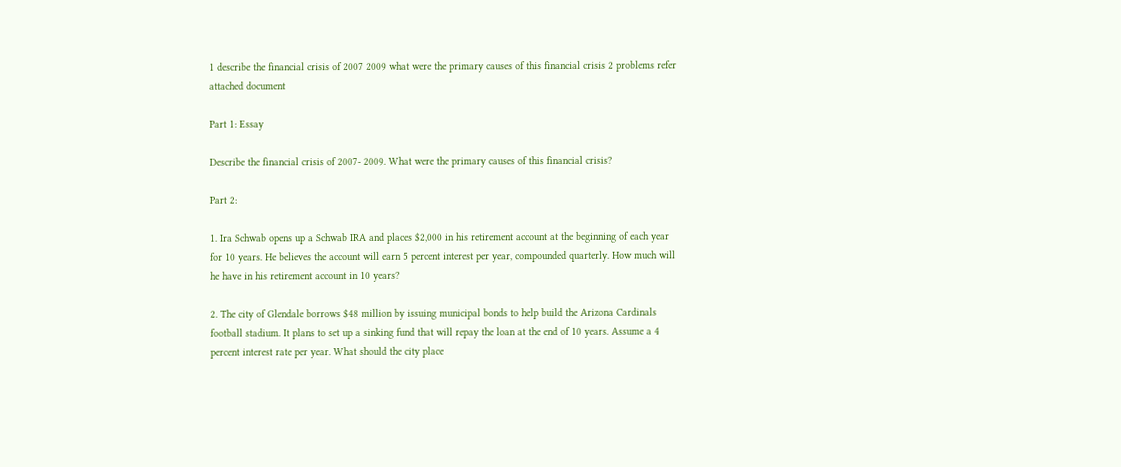1 describe the financial crisis of 2007 2009 what were the primary causes of this financial crisis 2 problems refer attached document

Part 1: Essay

Describe the financial crisis of 2007- 2009. What were the primary causes of this financial crisis?

Part 2:

1. Ira Schwab opens up a Schwab IRA and places $2,000 in his retirement account at the beginning of each year for 10 years. He believes the account will earn 5 percent interest per year, compounded quarterly. How much will he have in his retirement account in 10 years?

2. The city of Glendale borrows $48 million by issuing municipal bonds to help build the Arizona Cardinals football stadium. It plans to set up a sinking fund that will repay the loan at the end of 10 years. Assume a 4 percent interest rate per year. What should the city place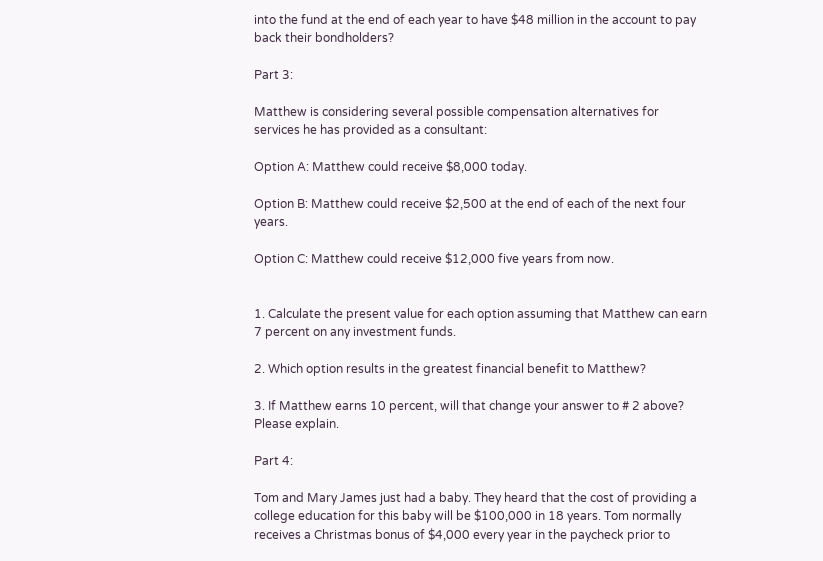into the fund at the end of each year to have $48 million in the account to pay back their bondholders?

Part 3:

Matthew is considering several possible compensation alternatives for services he has provided as a consultant:

Option A: Matthew could receive $8,000 today.

Option B: Matthew could receive $2,500 at the end of each of the next four years.

Option C: Matthew could receive $12,000 five years from now.


1. Calculate the present value for each option assuming that Matthew can earn 7 percent on any investment funds.

2. Which option results in the greatest financial benefit to Matthew?

3. If Matthew earns 10 percent, will that change your answer to # 2 above? Please explain.

Part 4:

Tom and Mary James just had a baby. They heard that the cost of providing a college education for this baby will be $100,000 in 18 years. Tom normally receives a Christmas bonus of $4,000 every year in the paycheck prior to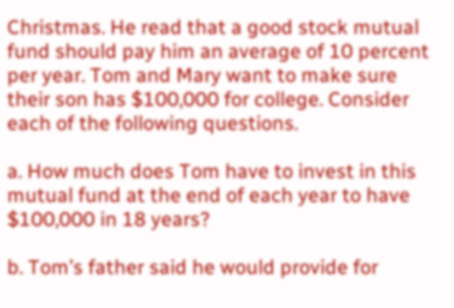Christmas. He read that a good stock mutual fund should pay him an average of 10 percent per year. Tom and Mary want to make sure their son has $100,000 for college. Consider each of the following questions.

a. How much does Tom have to invest in this mutual fund at the end of each year to have $100,000 in 18 years?

b. Tom’s father said he would provide for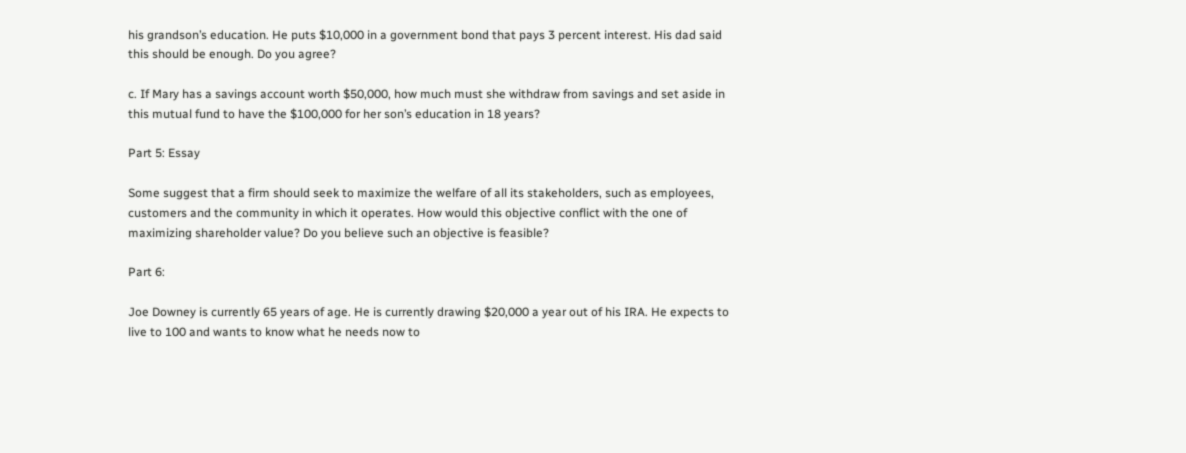his grandson’s education. He puts $10,000 in a government bond that pays 3 percent interest. His dad said this should be enough. Do you agree?

c. If Mary has a savings account worth $50,000, how much must she withdraw from savings and set aside in this mutual fund to have the $100,000 for her son’s education in 18 years?

Part 5: Essay

Some suggest that a firm should seek to maximize the welfare of all its stakeholders, such as employees, customers and the community in which it operates. How would this objective conflict with the one of maximizing shareholder value? Do you believe such an objective is feasible?

Part 6:

Joe Downey is currently 65 years of age. He is currently drawing $20,000 a year out of his IRA. He expects to live to 100 and wants to know what he needs now to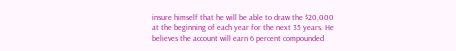insure himself that he will be able to draw the $20,000 at the beginning of each year for the next 35 years. He believes the account will earn 6 percent compounded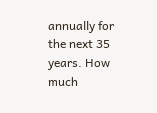annually for the next 35 years. How much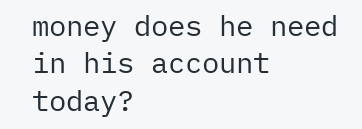money does he need in his account today?